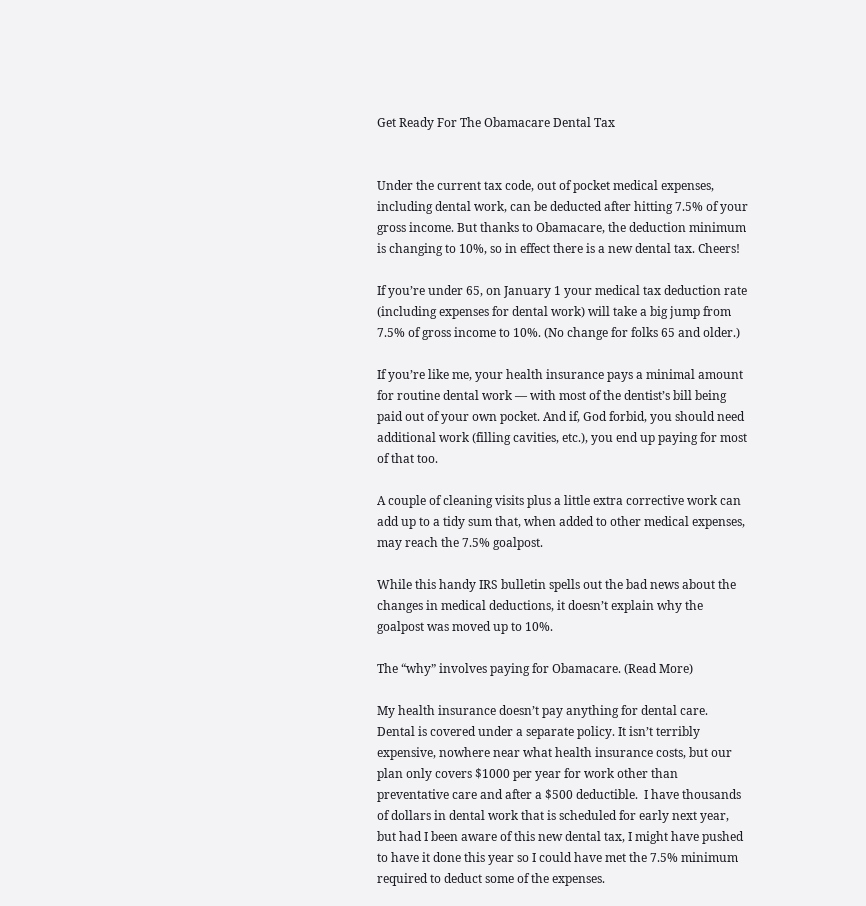Get Ready For The Obamacare Dental Tax


Under the current tax code, out of pocket medical expenses, including dental work, can be deducted after hitting 7.5% of your gross income. But thanks to Obamacare, the deduction minimum is changing to 10%, so in effect there is a new dental tax. Cheers!

If you’re under 65, on January 1 your medical tax deduction rate (including expenses for dental work) will take a big jump from 7.5% of gross income to 10%. (No change for folks 65 and older.)

If you’re like me, your health insurance pays a minimal amount for routine dental work — with most of the dentist’s bill being paid out of your own pocket. And if, God forbid, you should need additional work (filling cavities, etc.), you end up paying for most of that too.

A couple of cleaning visits plus a little extra corrective work can add up to a tidy sum that, when added to other medical expenses, may reach the 7.5% goalpost.

While this handy IRS bulletin spells out the bad news about the changes in medical deductions, it doesn’t explain why the goalpost was moved up to 10%.

The “why” involves paying for Obamacare. (Read More)

My health insurance doesn’t pay anything for dental care. Dental is covered under a separate policy. It isn’t terribly expensive, nowhere near what health insurance costs, but our plan only covers $1000 per year for work other than preventative care and after a $500 deductible.  I have thousands of dollars in dental work that is scheduled for early next year, but had I been aware of this new dental tax, I might have pushed to have it done this year so I could have met the 7.5% minimum required to deduct some of the expenses.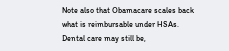Note also that Obamacare scales back what is reimbursable under HSAs. Dental care may still be,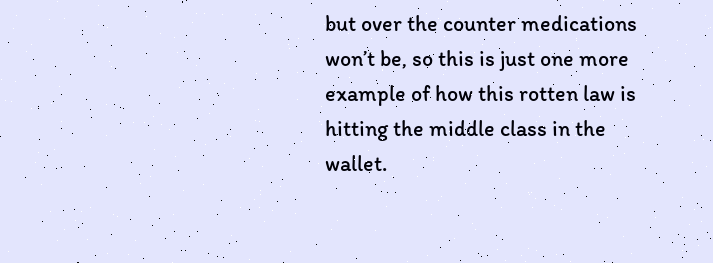but over the counter medications won’t be, so this is just one more example of how this rotten law is hitting the middle class in the wallet.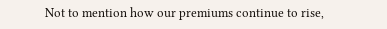Not to mention how our premiums continue to rise,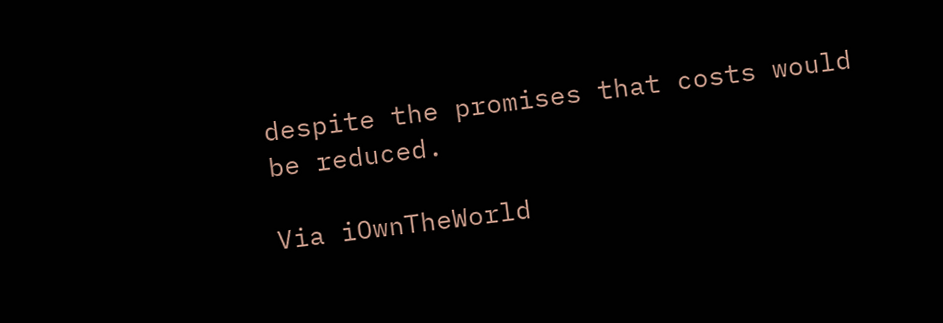despite the promises that costs would be reduced.

Via iOwnTheWorld